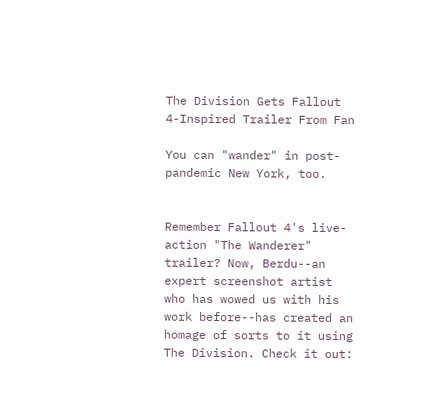The Division Gets Fallout 4-Inspired Trailer From Fan

You can "wander" in post-pandemic New York, too.


Remember Fallout 4's live-action "The Wanderer" trailer? Now, Berdu--an expert screenshot artist who has wowed us with his work before--has created an homage of sorts to it using The Division. Check it out: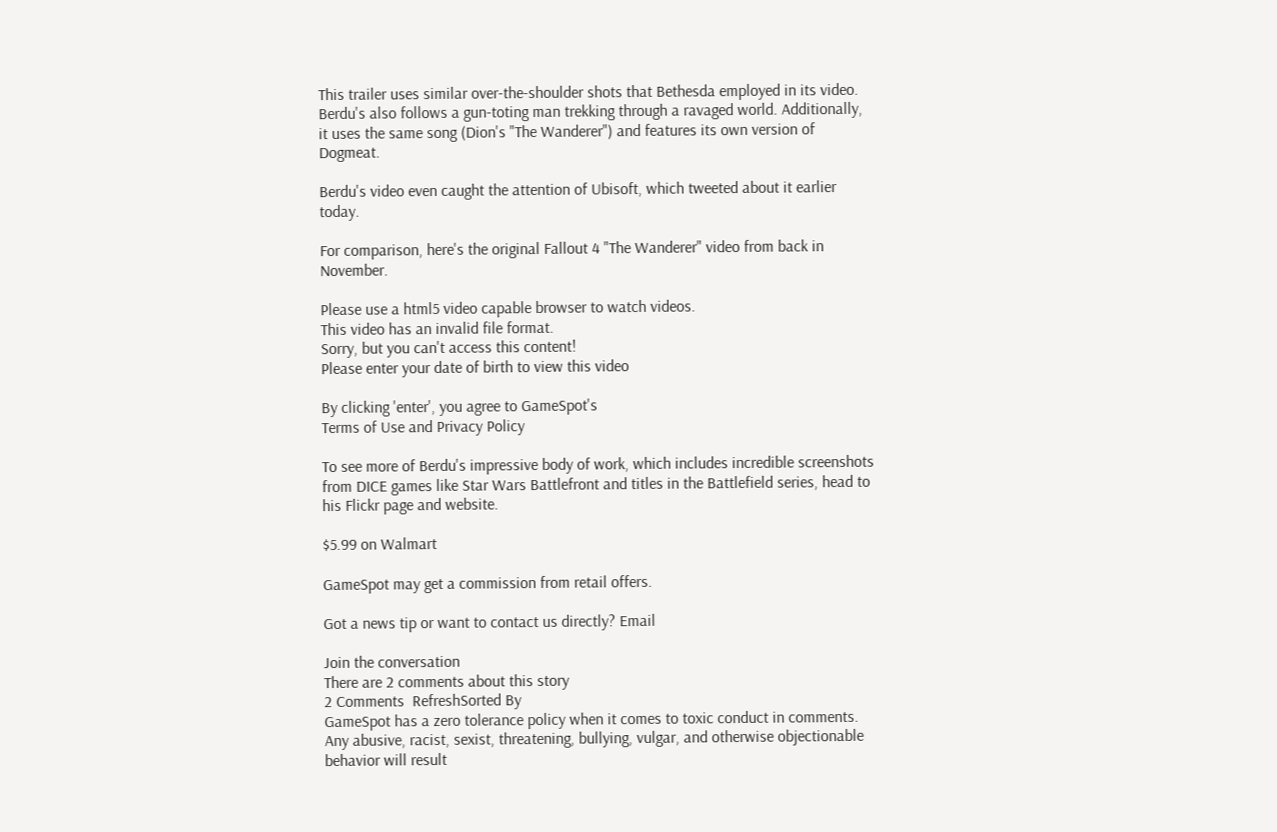This trailer uses similar over-the-shoulder shots that Bethesda employed in its video. Berdu's also follows a gun-toting man trekking through a ravaged world. Additionally, it uses the same song (Dion's "The Wanderer") and features its own version of Dogmeat.

Berdu's video even caught the attention of Ubisoft, which tweeted about it earlier today.

For comparison, here's the original Fallout 4 "The Wanderer" video from back in November.

Please use a html5 video capable browser to watch videos.
This video has an invalid file format.
Sorry, but you can't access this content!
Please enter your date of birth to view this video

By clicking 'enter', you agree to GameSpot's
Terms of Use and Privacy Policy

To see more of Berdu's impressive body of work, which includes incredible screenshots from DICE games like Star Wars Battlefront and titles in the Battlefield series, head to his Flickr page and website.

$5.99 on Walmart

GameSpot may get a commission from retail offers.

Got a news tip or want to contact us directly? Email

Join the conversation
There are 2 comments about this story
2 Comments  RefreshSorted By
GameSpot has a zero tolerance policy when it comes to toxic conduct in comments. Any abusive, racist, sexist, threatening, bullying, vulgar, and otherwise objectionable behavior will result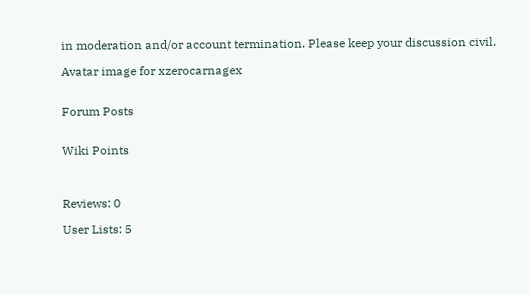in moderation and/or account termination. Please keep your discussion civil.

Avatar image for xzerocarnagex


Forum Posts


Wiki Points



Reviews: 0

User Lists: 5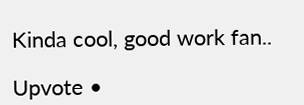Kinda cool, good work fan..

Upvote •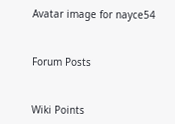Avatar image for nayce54


Forum Posts


Wiki Points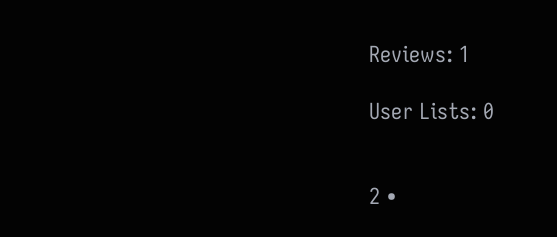Reviews: 1

User Lists: 0


2 •